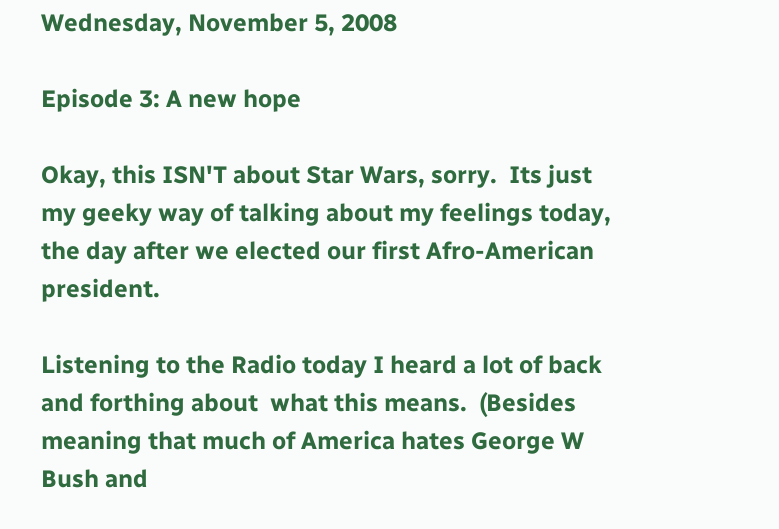Wednesday, November 5, 2008

Episode 3: A new hope

Okay, this ISN'T about Star Wars, sorry.  Its just my geeky way of talking about my feelings today, the day after we elected our first Afro-American president.

Listening to the Radio today I heard a lot of back and forthing about  what this means.  (Besides meaning that much of America hates George W Bush and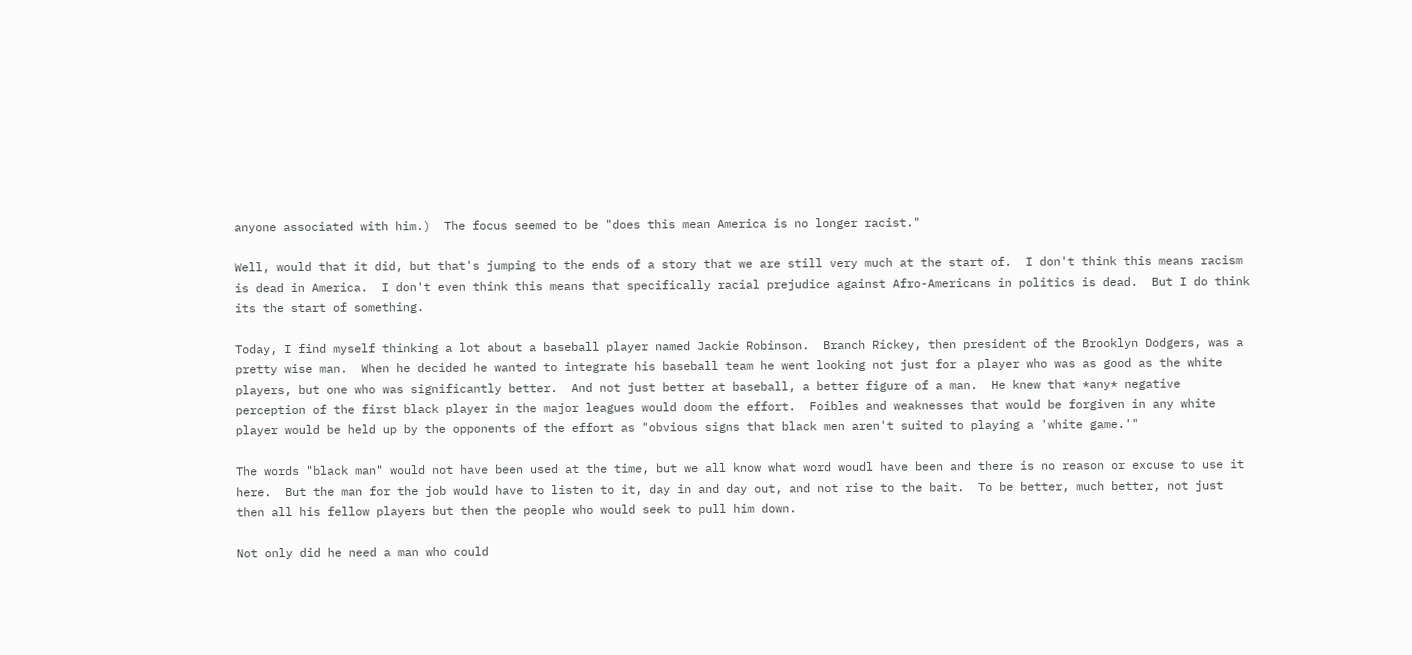anyone associated with him.)  The focus seemed to be "does this mean America is no longer racist."

Well, would that it did, but that's jumping to the ends of a story that we are still very much at the start of.  I don't think this means racism is dead in America.  I don't even think this means that specifically racial prejudice against Afro-Americans in politics is dead.  But I do think its the start of something.

Today, I find myself thinking a lot about a baseball player named Jackie Robinson.  Branch Rickey, then president of the Brooklyn Dodgers, was a pretty wise man.  When he decided he wanted to integrate his baseball team he went looking not just for a player who was as good as the white players, but one who was significantly better.  And not just better at baseball, a better figure of a man.  He knew that *any* negative perception of the first black player in the major leagues would doom the effort.  Foibles and weaknesses that would be forgiven in any white player would be held up by the opponents of the effort as "obvious signs that black men aren't suited to playing a 'white game.'"

The words "black man" would not have been used at the time, but we all know what word woudl have been and there is no reason or excuse to use it here.  But the man for the job would have to listen to it, day in and day out, and not rise to the bait.  To be better, much better, not just then all his fellow players but then the people who would seek to pull him down.

Not only did he need a man who could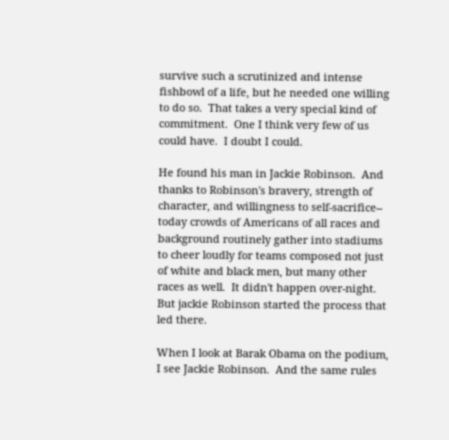survive such a scrutinized and intense fishbowl of a life, but he needed one willing to do so.  That takes a very special kind of commitment.  One I think very few of us could have.  I doubt I could.

He found his man in Jackie Robinson.  And thanks to Robinson's bravery, strength of character, and willingness to self-sacrifice-- today crowds of Americans of all races and background routinely gather into stadiums to cheer loudly for teams composed not just of white and black men, but many other races as well.  It didn't happen over-night.  But jackie Robinson started the process that led there.

When I look at Barak Obama on the podium, I see Jackie Robinson.  And the same rules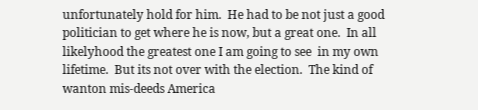unfortunately hold for him.  He had to be not just a good politician to get where he is now, but a great one.  In all likelyhood the greatest one I am going to see  in my own lifetime.  But its not over with the election.  The kind of wanton mis-deeds America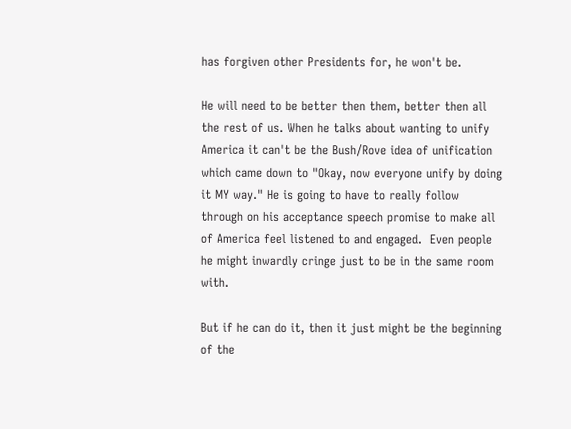has forgiven other Presidents for, he won't be.

He will need to be better then them, better then all the rest of us. When he talks about wanting to unify America it can't be the Bush/Rove idea of unification which came down to "Okay, now everyone unify by doing it MY way." He is going to have to really follow through on his acceptance speech promise to make all of America feel listened to and engaged.  Even people he might inwardly cringe just to be in the same room with.

But if he can do it, then it just might be the beginning of the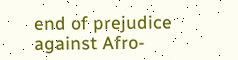end of prejudice against Afro-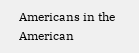Americans in the American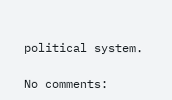political system.

No comments: